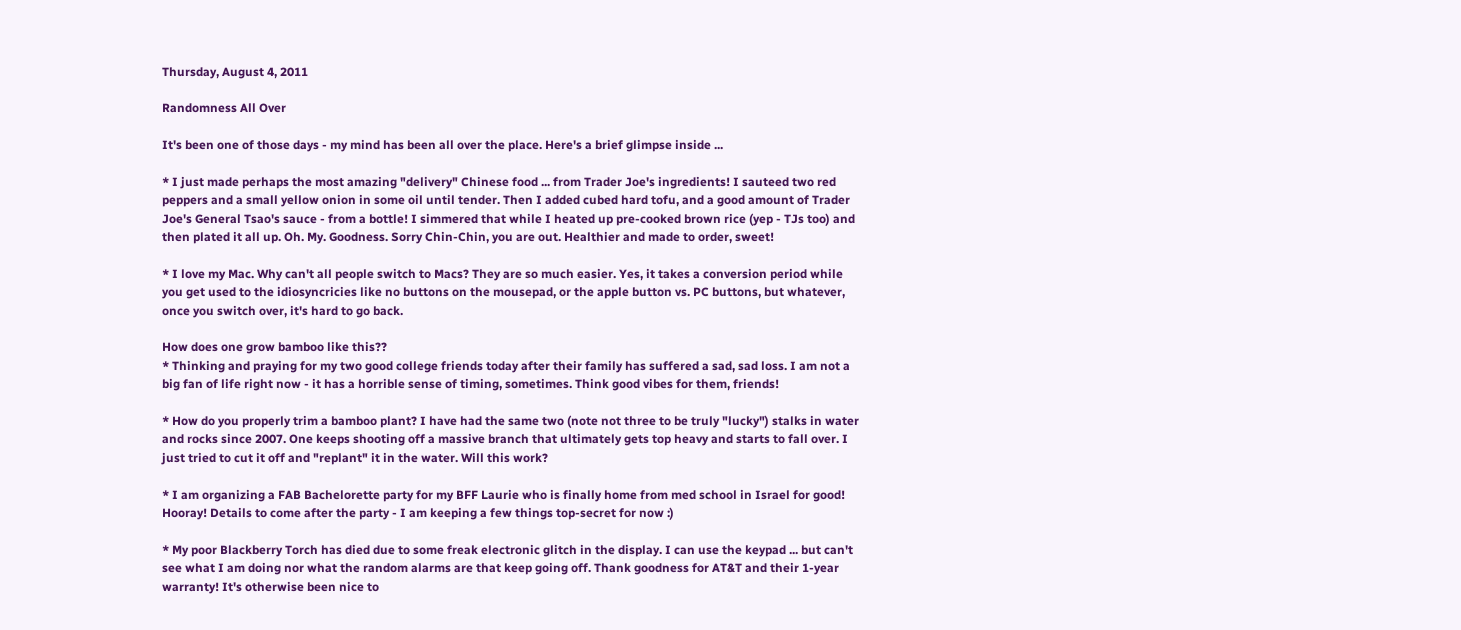Thursday, August 4, 2011

Randomness All Over

It's been one of those days - my mind has been all over the place. Here's a brief glimpse inside ...

* I just made perhaps the most amazing "delivery" Chinese food ... from Trader Joe's ingredients! I sauteed two red peppers and a small yellow onion in some oil until tender. Then I added cubed hard tofu, and a good amount of Trader Joe's General Tsao's sauce - from a bottle! I simmered that while I heated up pre-cooked brown rice (yep - TJs too) and then plated it all up. Oh. My. Goodness. Sorry Chin-Chin, you are out. Healthier and made to order, sweet!

* I love my Mac. Why can't all people switch to Macs? They are so much easier. Yes, it takes a conversion period while you get used to the idiosyncricies like no buttons on the mousepad, or the apple button vs. PC buttons, but whatever, once you switch over, it's hard to go back.

How does one grow bamboo like this??
* Thinking and praying for my two good college friends today after their family has suffered a sad, sad loss. I am not a big fan of life right now - it has a horrible sense of timing, sometimes. Think good vibes for them, friends!

* How do you properly trim a bamboo plant? I have had the same two (note not three to be truly "lucky") stalks in water and rocks since 2007. One keeps shooting off a massive branch that ultimately gets top heavy and starts to fall over. I just tried to cut it off and "replant" it in the water. Will this work?

* I am organizing a FAB Bachelorette party for my BFF Laurie who is finally home from med school in Israel for good! Hooray! Details to come after the party - I am keeping a few things top-secret for now :)

* My poor Blackberry Torch has died due to some freak electronic glitch in the display. I can use the keypad ... but can't see what I am doing nor what the random alarms are that keep going off. Thank goodness for AT&T and their 1-year warranty! It's otherwise been nice to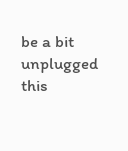be a bit unplugged this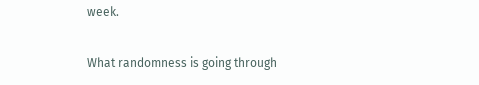week.

What randomness is going through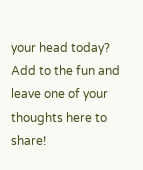your head today? Add to the fun and leave one of your thoughts here to share!